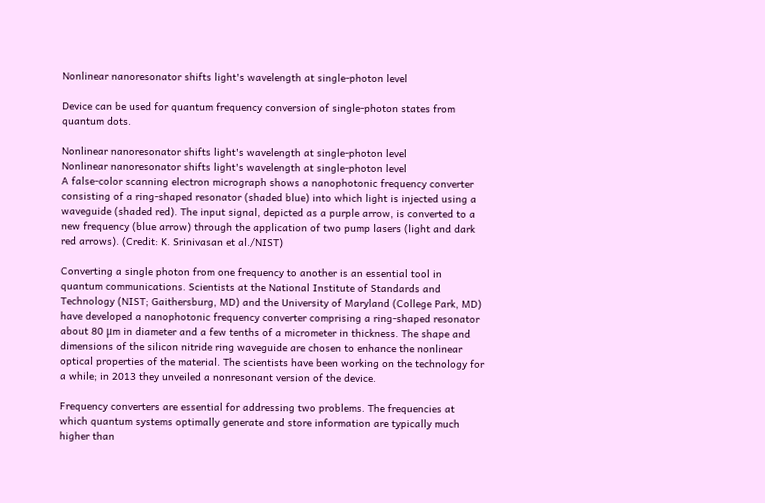Nonlinear nanoresonator shifts light's wavelength at single-photon level

Device can be used for quantum frequency conversion of single-photon states from quantum dots.

Nonlinear nanoresonator shifts light's wavelength at single-photon level
Nonlinear nanoresonator shifts light's wavelength at single-photon level
A false-color scanning electron micrograph shows a nanophotonic frequency converter consisting of a ring-shaped resonator (shaded blue) into which light is injected using a waveguide (shaded red). The input signal, depicted as a purple arrow, is converted to a new frequency (blue arrow) through the application of two pump lasers (light and dark red arrows). (Credit: K. Srinivasan et al./NIST)

Converting a single photon from one frequency to another is an essential tool in quantum communications. Scientists at the National Institute of Standards and Technology (NIST; Gaithersburg, MD) and the University of Maryland (College Park, MD) have developed a nanophotonic frequency converter comprising a ring-shaped resonator about 80 μm in diameter and a few tenths of a micrometer in thickness. The shape and dimensions of the silicon nitride ring waveguide are chosen to enhance the nonlinear optical properties of the material. The scientists have been working on the technology for a while; in 2013 they unveiled a nonresonant version of the device.

Frequency converters are essential for addressing two problems. The frequencies at which quantum systems optimally generate and store information are typically much higher than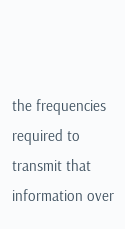the frequencies required to transmit that information over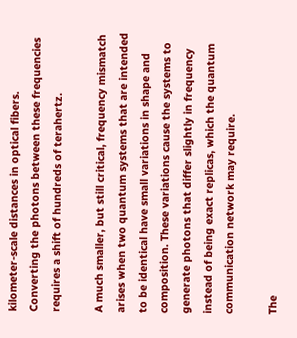kilometer-scale distances in optical fibers. Converting the photons between these frequencies requires a shift of hundreds of terahertz.

A much smaller, but still critical, frequency mismatch arises when two quantum systems that are intended to be identical have small variations in shape and composition. These variations cause the systems to generate photons that differ slightly in frequency instead of being exact replicas, which the quantum communication network may require.

The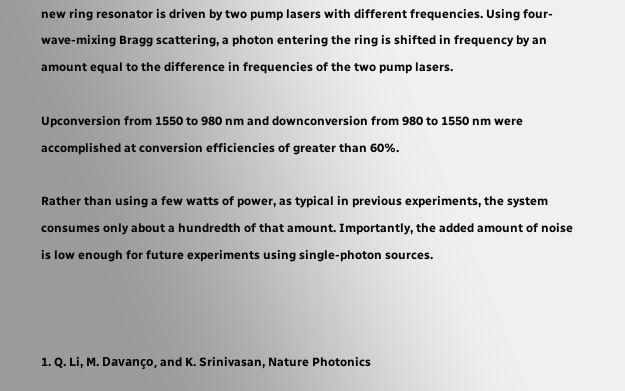new ring resonator is driven by two pump lasers with different frequencies. Using four-wave-mixing Bragg scattering, a photon entering the ring is shifted in frequency by an amount equal to the difference in frequencies of the two pump lasers.

Upconversion from 1550 to 980 nm and downconversion from 980 to 1550 nm were accomplished at conversion efficiencies of greater than 60%.

Rather than using a few watts of power, as typical in previous experiments, the system consumes only about a hundredth of that amount. Importantly, the added amount of noise is low enough for future experiments using single-photon sources.



1. Q. Li, M. Davanço, and K. Srinivasan, Nature Photonics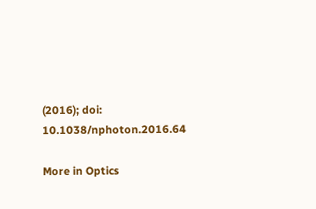(2016); doi: 10.1038/nphoton.2016.64

More in Optics